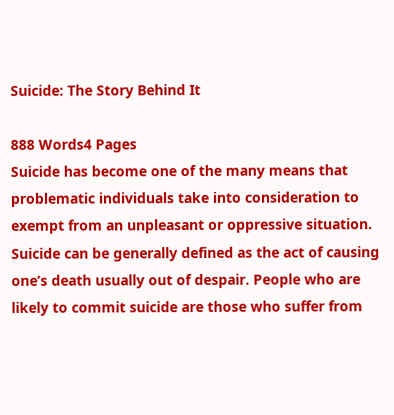Suicide: The Story Behind It

888 Words4 Pages
Suicide has become one of the many means that problematic individuals take into consideration to exempt from an unpleasant or oppressive situation. Suicide can be generally defined as the act of causing one’s death usually out of despair. People who are likely to commit suicide are those who suffer from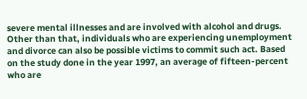severe mental illnesses and are involved with alcohol and drugs. Other than that, individuals who are experiencing unemployment and divorce can also be possible victims to commit such act. Based on the study done in the year 1997, an average of fifteen-percent who are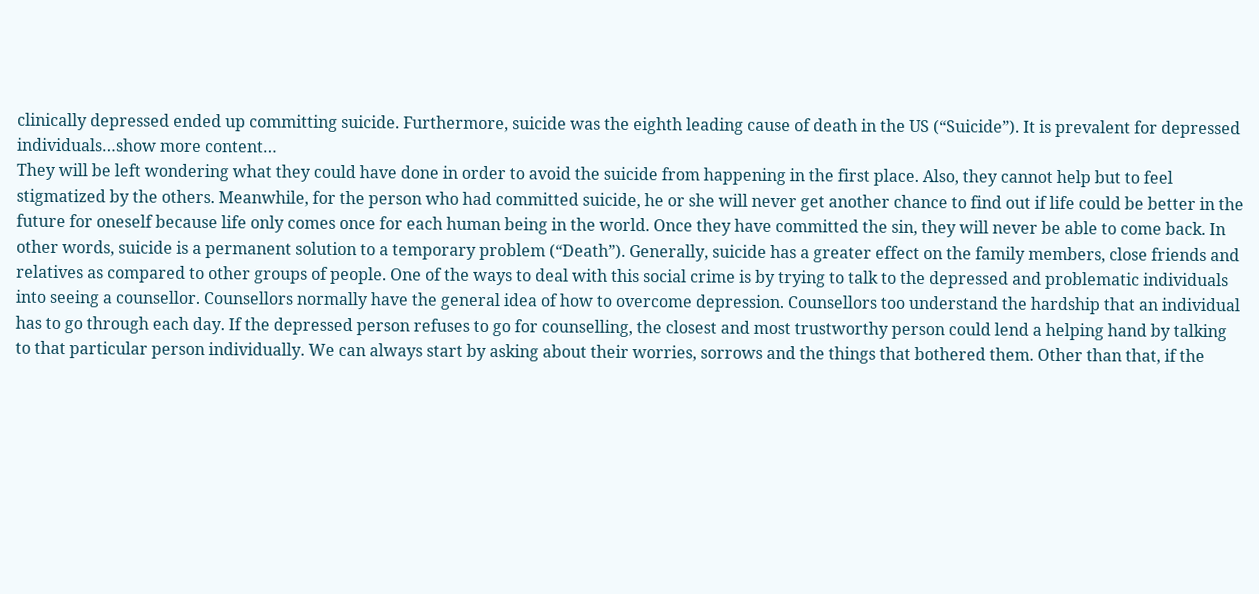clinically depressed ended up committing suicide. Furthermore, suicide was the eighth leading cause of death in the US (“Suicide”). It is prevalent for depressed individuals…show more content…
They will be left wondering what they could have done in order to avoid the suicide from happening in the first place. Also, they cannot help but to feel stigmatized by the others. Meanwhile, for the person who had committed suicide, he or she will never get another chance to find out if life could be better in the future for oneself because life only comes once for each human being in the world. Once they have committed the sin, they will never be able to come back. In other words, suicide is a permanent solution to a temporary problem (“Death”). Generally, suicide has a greater effect on the family members, close friends and relatives as compared to other groups of people. One of the ways to deal with this social crime is by trying to talk to the depressed and problematic individuals into seeing a counsellor. Counsellors normally have the general idea of how to overcome depression. Counsellors too understand the hardship that an individual has to go through each day. If the depressed person refuses to go for counselling, the closest and most trustworthy person could lend a helping hand by talking to that particular person individually. We can always start by asking about their worries, sorrows and the things that bothered them. Other than that, if the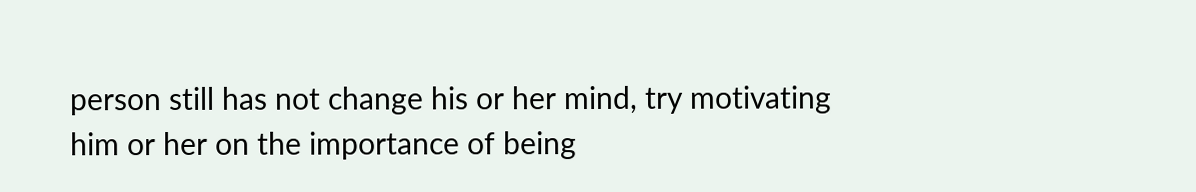person still has not change his or her mind, try motivating him or her on the importance of being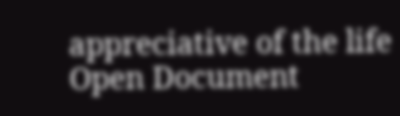appreciative of the life
Open Document